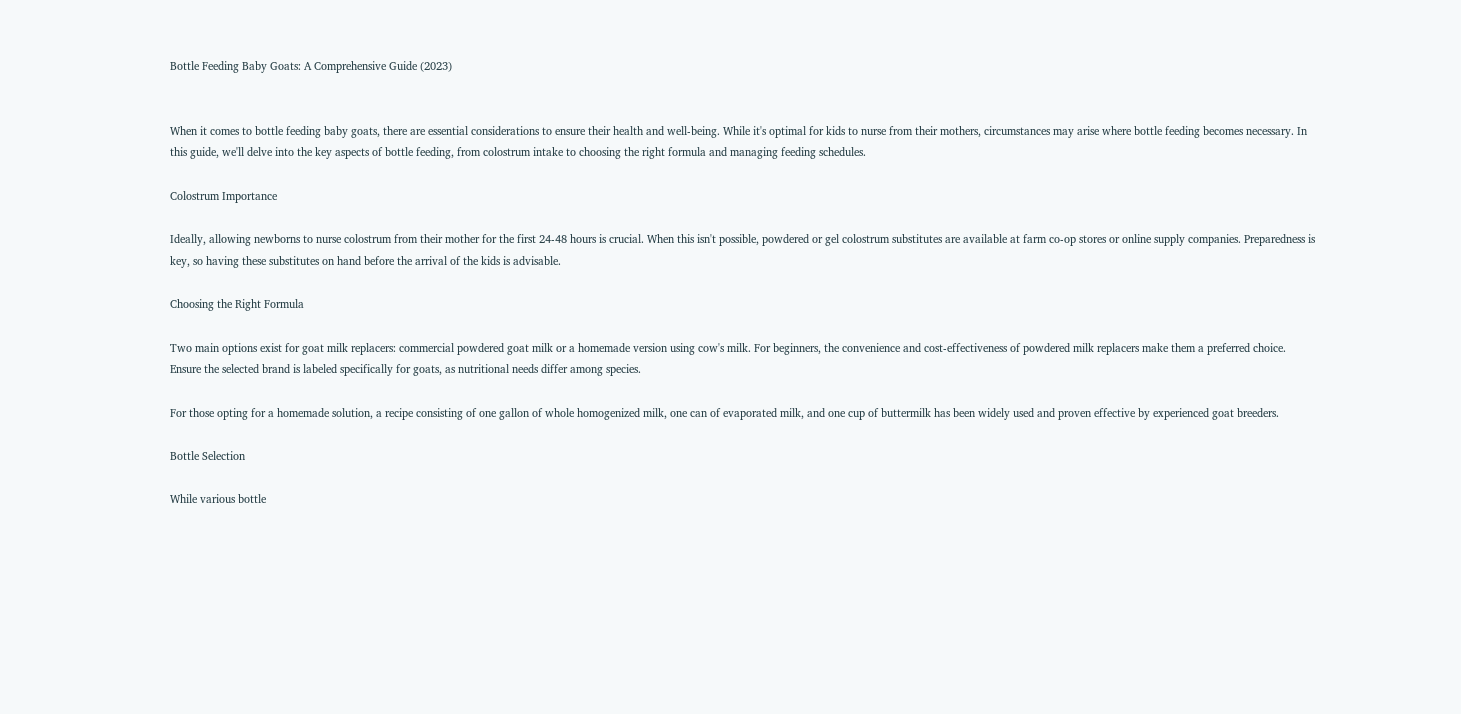Bottle Feeding Baby Goats: A Comprehensive Guide (2023)


When it comes to bottle feeding baby goats, there are essential considerations to ensure their health and well-being. While it's optimal for kids to nurse from their mothers, circumstances may arise where bottle feeding becomes necessary. In this guide, we'll delve into the key aspects of bottle feeding, from colostrum intake to choosing the right formula and managing feeding schedules.

Colostrum Importance

Ideally, allowing newborns to nurse colostrum from their mother for the first 24-48 hours is crucial. When this isn't possible, powdered or gel colostrum substitutes are available at farm co-op stores or online supply companies. Preparedness is key, so having these substitutes on hand before the arrival of the kids is advisable.

Choosing the Right Formula

Two main options exist for goat milk replacers: commercial powdered goat milk or a homemade version using cow's milk. For beginners, the convenience and cost-effectiveness of powdered milk replacers make them a preferred choice. Ensure the selected brand is labeled specifically for goats, as nutritional needs differ among species.

For those opting for a homemade solution, a recipe consisting of one gallon of whole homogenized milk, one can of evaporated milk, and one cup of buttermilk has been widely used and proven effective by experienced goat breeders.

Bottle Selection

While various bottle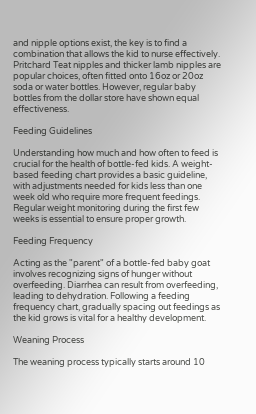and nipple options exist, the key is to find a combination that allows the kid to nurse effectively. Pritchard Teat nipples and thicker lamb nipples are popular choices, often fitted onto 16oz or 20oz soda or water bottles. However, regular baby bottles from the dollar store have shown equal effectiveness.

Feeding Guidelines

Understanding how much and how often to feed is crucial for the health of bottle-fed kids. A weight-based feeding chart provides a basic guideline, with adjustments needed for kids less than one week old who require more frequent feedings. Regular weight monitoring during the first few weeks is essential to ensure proper growth.

Feeding Frequency

Acting as the "parent" of a bottle-fed baby goat involves recognizing signs of hunger without overfeeding. Diarrhea can result from overfeeding, leading to dehydration. Following a feeding frequency chart, gradually spacing out feedings as the kid grows is vital for a healthy development.

Weaning Process

The weaning process typically starts around 10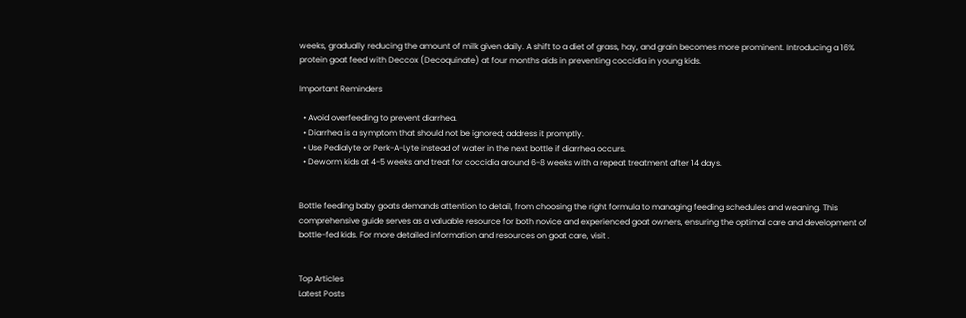weeks, gradually reducing the amount of milk given daily. A shift to a diet of grass, hay, and grain becomes more prominent. Introducing a 16% protein goat feed with Deccox (Decoquinate) at four months aids in preventing coccidia in young kids.

Important Reminders

  • Avoid overfeeding to prevent diarrhea.
  • Diarrhea is a symptom that should not be ignored; address it promptly.
  • Use Pedialyte or Perk-A-Lyte instead of water in the next bottle if diarrhea occurs.
  • Deworm kids at 4-5 weeks and treat for coccidia around 6-8 weeks with a repeat treatment after 14 days.


Bottle feeding baby goats demands attention to detail, from choosing the right formula to managing feeding schedules and weaning. This comprehensive guide serves as a valuable resource for both novice and experienced goat owners, ensuring the optimal care and development of bottle-fed kids. For more detailed information and resources on goat care, visit .


Top Articles
Latest Posts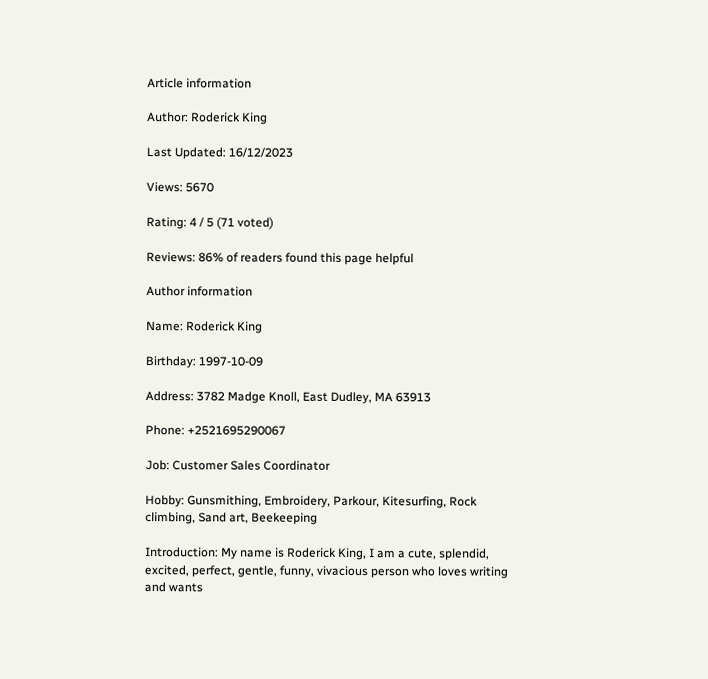Article information

Author: Roderick King

Last Updated: 16/12/2023

Views: 5670

Rating: 4 / 5 (71 voted)

Reviews: 86% of readers found this page helpful

Author information

Name: Roderick King

Birthday: 1997-10-09

Address: 3782 Madge Knoll, East Dudley, MA 63913

Phone: +2521695290067

Job: Customer Sales Coordinator

Hobby: Gunsmithing, Embroidery, Parkour, Kitesurfing, Rock climbing, Sand art, Beekeeping

Introduction: My name is Roderick King, I am a cute, splendid, excited, perfect, gentle, funny, vivacious person who loves writing and wants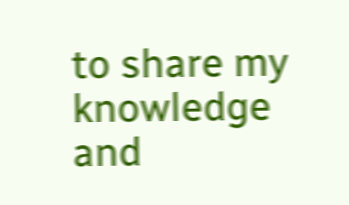to share my knowledge and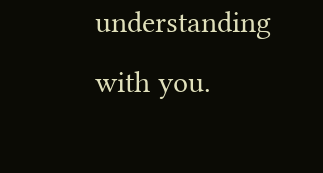understanding with you.